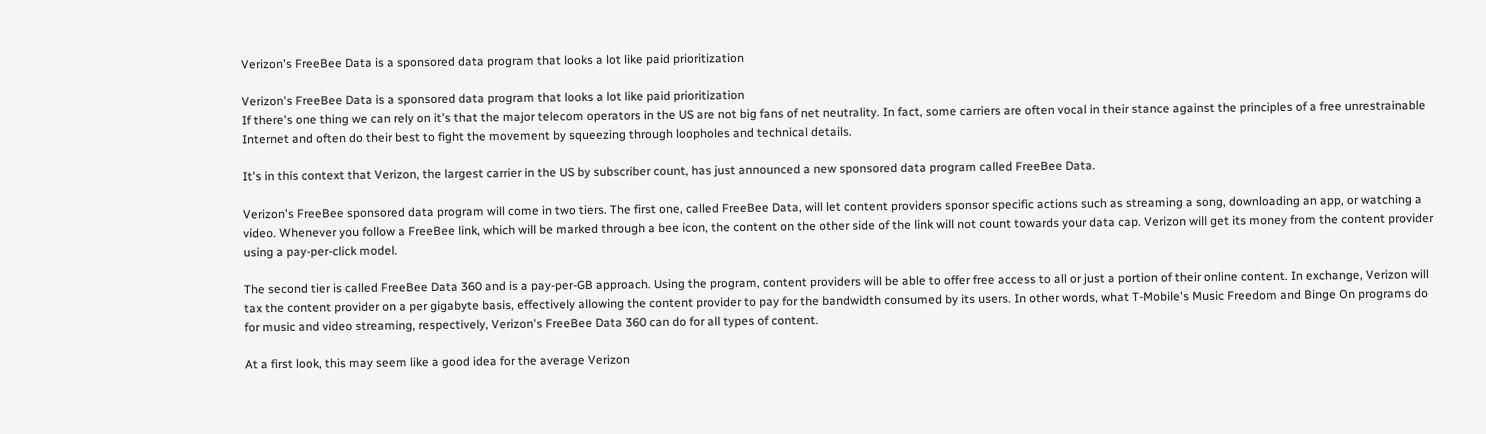Verizon's FreeBee Data is a sponsored data program that looks a lot like paid prioritization

Verizon's FreeBee Data is a sponsored data program that looks a lot like paid prioritization
If there's one thing we can rely on it's that the major telecom operators in the US are not big fans of net neutrality. In fact, some carriers are often vocal in their stance against the principles of a free unrestrainable Internet and often do their best to fight the movement by squeezing through loopholes and technical details.

It's in this context that Verizon, the largest carrier in the US by subscriber count, has just announced a new sponsored data program called FreeBee Data.

Verizon's FreeBee sponsored data program will come in two tiers. The first one, called FreeBee Data, will let content providers sponsor specific actions such as streaming a song, downloading an app, or watching a video. Whenever you follow a FreeBee link, which will be marked through a bee icon, the content on the other side of the link will not count towards your data cap. Verizon will get its money from the content provider using a pay-per-click model.

The second tier is called FreeBee Data 360 and is a pay-per-GB approach. Using the program, content providers will be able to offer free access to all or just a portion of their online content. In exchange, Verizon will tax the content provider on a per gigabyte basis, effectively allowing the content provider to pay for the bandwidth consumed by its users. In other words, what T-Mobile's Music Freedom and Binge On programs do for music and video streaming, respectively, Verizon's FreeBee Data 360 can do for all types of content.

At a first look, this may seem like a good idea for the average Verizon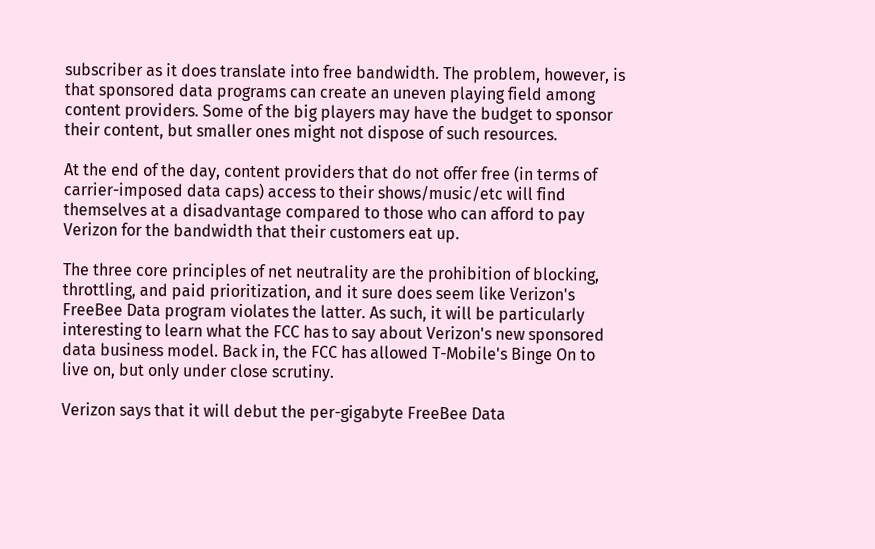subscriber as it does translate into free bandwidth. The problem, however, is that sponsored data programs can create an uneven playing field among content providers. Some of the big players may have the budget to sponsor their content, but smaller ones might not dispose of such resources.

At the end of the day, content providers that do not offer free (in terms of carrier-imposed data caps) access to their shows/music/etc will find themselves at a disadvantage compared to those who can afford to pay Verizon for the bandwidth that their customers eat up.

The three core principles of net neutrality are the prohibition of blocking, throttling, and paid prioritization, and it sure does seem like Verizon's FreeBee Data program violates the latter. As such, it will be particularly interesting to learn what the FCC has to say about Verizon's new sponsored data business model. Back in, the FCC has allowed T-Mobile's Binge On to live on, but only under close scrutiny.

Verizon says that it will debut the per-gigabyte FreeBee Data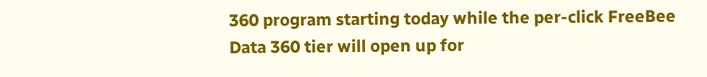360 program starting today while the per-click FreeBee Data 360 tier will open up for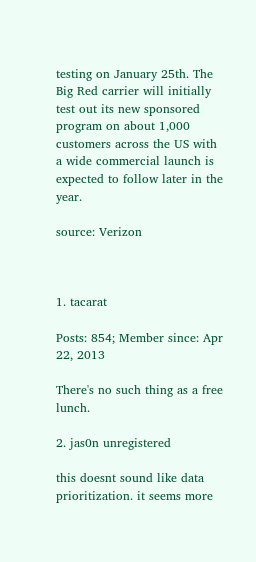testing on January 25th. The Big Red carrier will initially test out its new sponsored program on about 1,000 customers across the US with a wide commercial launch is expected to follow later in the year.

source: Verizon



1. tacarat

Posts: 854; Member since: Apr 22, 2013

There's no such thing as a free lunch.

2. jas0n unregistered

this doesnt sound like data prioritization. it seems more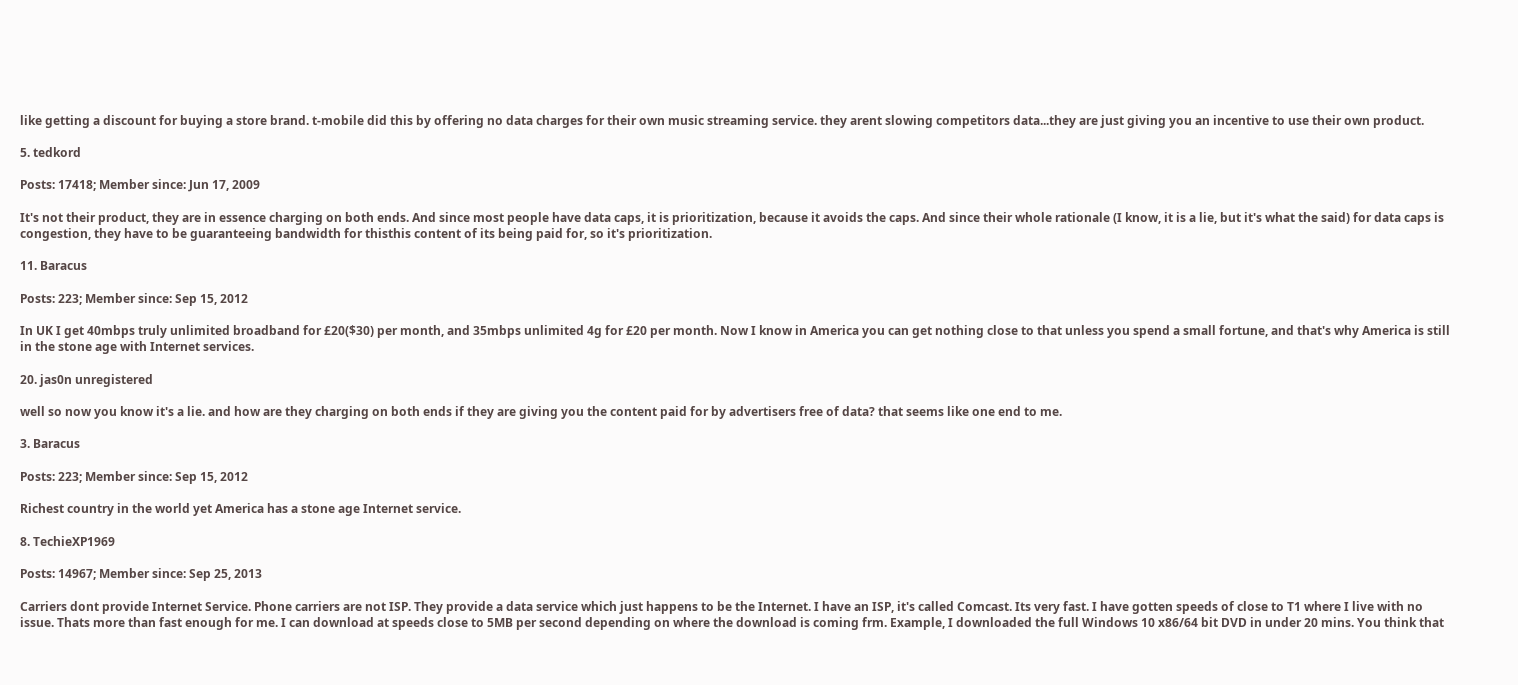like getting a discount for buying a store brand. t-mobile did this by offering no data charges for their own music streaming service. they arent slowing competitors data...they are just giving you an incentive to use their own product.

5. tedkord

Posts: 17418; Member since: Jun 17, 2009

It's not their product, they are in essence charging on both ends. And since most people have data caps, it is prioritization, because it avoids the caps. And since their whole rationale (I know, it is a lie, but it's what the said) for data caps is congestion, they have to be guaranteeing bandwidth for thisthis content of its being paid for, so it's prioritization.

11. Baracus

Posts: 223; Member since: Sep 15, 2012

In UK I get 40mbps truly unlimited broadband for £20($30) per month, and 35mbps unlimited 4g for £20 per month. Now I know in America you can get nothing close to that unless you spend a small fortune, and that's why America is still in the stone age with Internet services.

20. jas0n unregistered

well so now you know it's a lie. and how are they charging on both ends if they are giving you the content paid for by advertisers free of data? that seems like one end to me.

3. Baracus

Posts: 223; Member since: Sep 15, 2012

Richest country in the world yet America has a stone age Internet service.

8. TechieXP1969

Posts: 14967; Member since: Sep 25, 2013

Carriers dont provide Internet Service. Phone carriers are not ISP. They provide a data service which just happens to be the Internet. I have an ISP, it's called Comcast. Its very fast. I have gotten speeds of close to T1 where I live with no issue. Thats more than fast enough for me. I can download at speeds close to 5MB per second depending on where the download is coming frm. Example, I downloaded the full Windows 10 x86/64 bit DVD in under 20 mins. You think that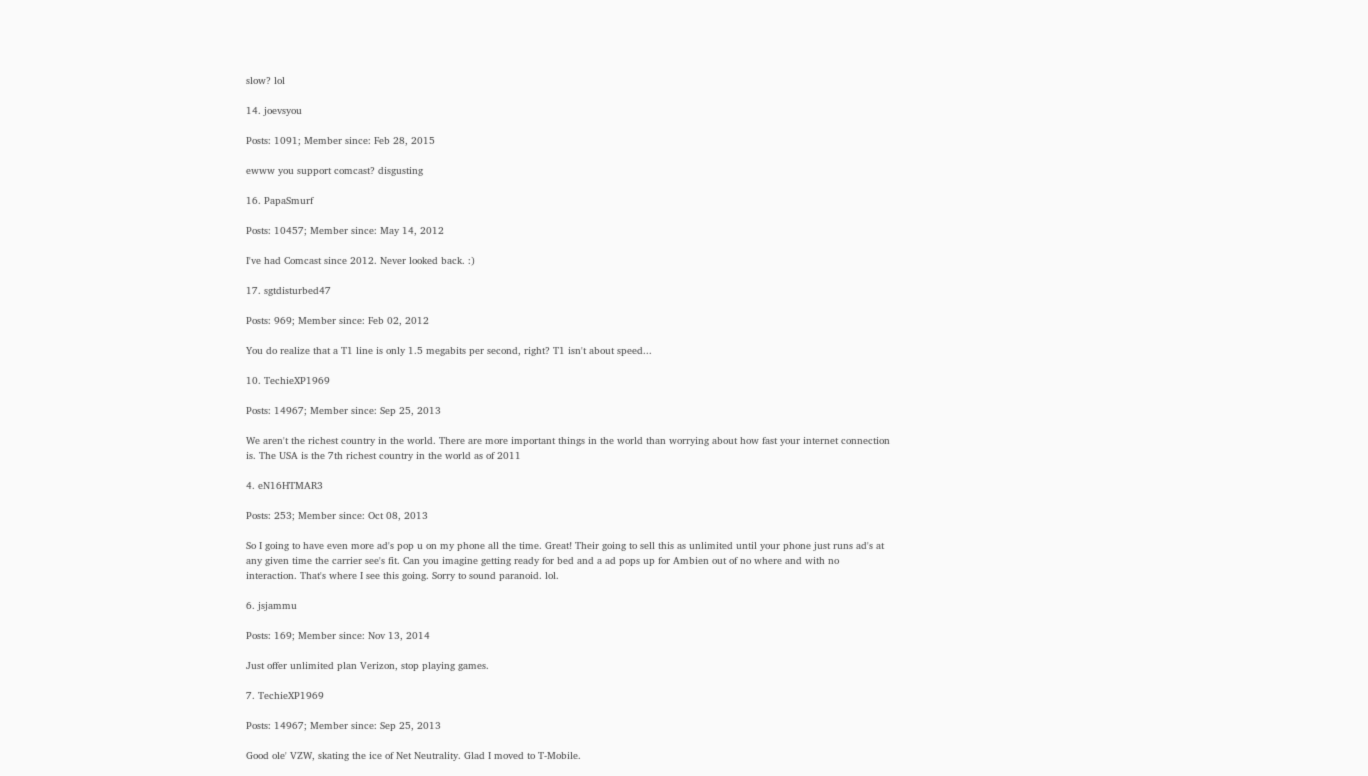slow? lol

14. joevsyou

Posts: 1091; Member since: Feb 28, 2015

ewww you support comcast? disgusting

16. PapaSmurf

Posts: 10457; Member since: May 14, 2012

I've had Comcast since 2012. Never looked back. :)

17. sgtdisturbed47

Posts: 969; Member since: Feb 02, 2012

You do realize that a T1 line is only 1.5 megabits per second, right? T1 isn't about speed...

10. TechieXP1969

Posts: 14967; Member since: Sep 25, 2013

We aren't the richest country in the world. There are more important things in the world than worrying about how fast your internet connection is. The USA is the 7th richest country in the world as of 2011

4. eN16HTMAR3

Posts: 253; Member since: Oct 08, 2013

So I going to have even more ad's pop u on my phone all the time. Great! Their going to sell this as unlimited until your phone just runs ad's at any given time the carrier see's fit. Can you imagine getting ready for bed and a ad pops up for Ambien out of no where and with no interaction. That's where I see this going. Sorry to sound paranoid. lol.

6. jsjammu

Posts: 169; Member since: Nov 13, 2014

Just offer unlimited plan Verizon, stop playing games.

7. TechieXP1969

Posts: 14967; Member since: Sep 25, 2013

Good ole' VZW, skating the ice of Net Neutrality. Glad I moved to T-Mobile.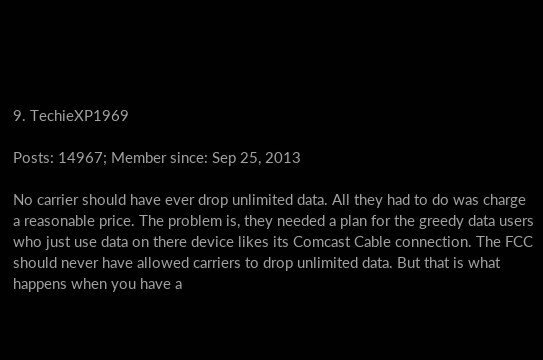9. TechieXP1969

Posts: 14967; Member since: Sep 25, 2013

No carrier should have ever drop unlimited data. All they had to do was charge a reasonable price. The problem is, they needed a plan for the greedy data users who just use data on there device likes its Comcast Cable connection. The FCC should never have allowed carriers to drop unlimited data. But that is what happens when you have a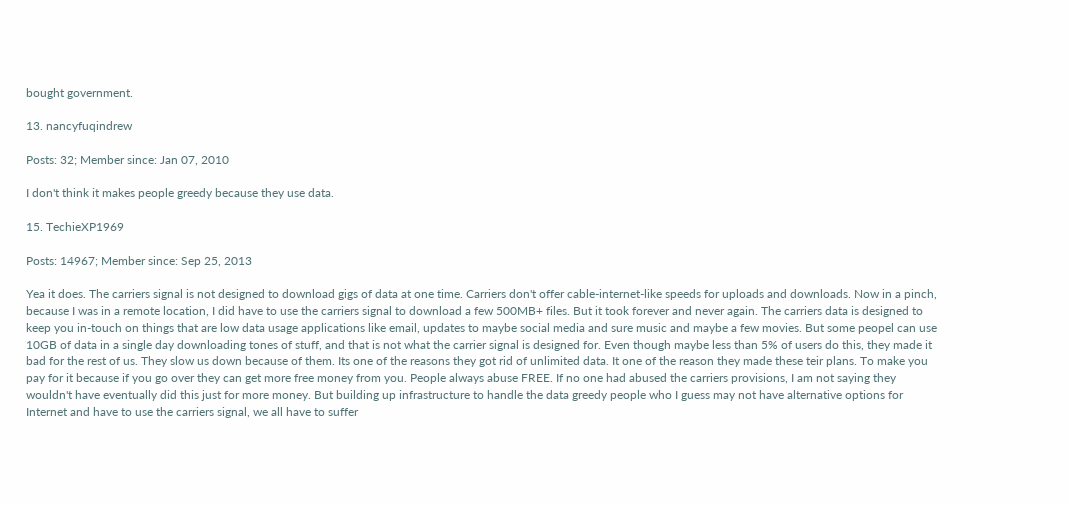bought government.

13. nancyfuqindrew

Posts: 32; Member since: Jan 07, 2010

I don't think it makes people greedy because they use data.

15. TechieXP1969

Posts: 14967; Member since: Sep 25, 2013

Yea it does. The carriers signal is not designed to download gigs of data at one time. Carriers don't offer cable-internet-like speeds for uploads and downloads. Now in a pinch, because I was in a remote location, I did have to use the carriers signal to download a few 500MB+ files. But it took forever and never again. The carriers data is designed to keep you in-touch on things that are low data usage applications like email, updates to maybe social media and sure music and maybe a few movies. But some peopel can use 10GB of data in a single day downloading tones of stuff, and that is not what the carrier signal is designed for. Even though maybe less than 5% of users do this, they made it bad for the rest of us. They slow us down because of them. Its one of the reasons they got rid of unlimited data. It one of the reason they made these teir plans. To make you pay for it because if you go over they can get more free money from you. People always abuse FREE. If no one had abused the carriers provisions, I am not saying they wouldn't have eventually did this just for more money. But building up infrastructure to handle the data greedy people who I guess may not have alternative options for Internet and have to use the carriers signal, we all have to suffer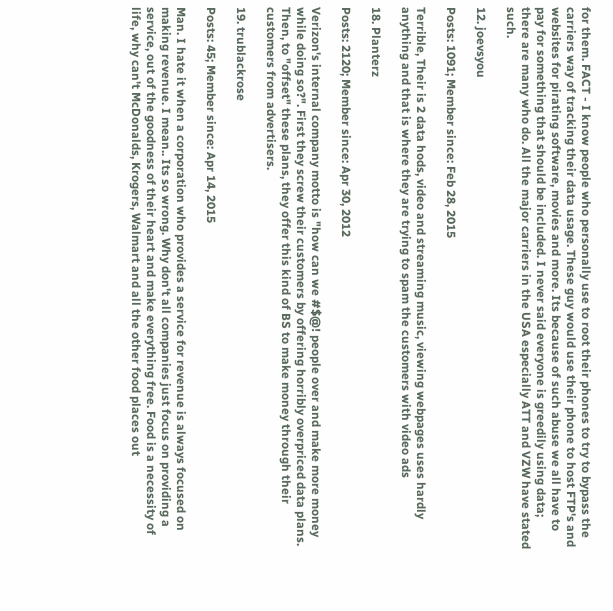for them. FACT - I know people who personally use to root their phones to try to bypass the carriers way of tracking their data usage. These guy would use their phone to host FTP's and websites for pirating software, movies and more. Its because of such abuse we all have to pay for something that should be included. I never said everyone is greedily using data; there are many who do. All the major carriers in the USA especially ATT and VZW have stated such.

12. joevsyou

Posts: 1091; Member since: Feb 28, 2015

Terrible, Their is 2 data hods, video and streaming music, viewing webpages uses hardly anything and that is where they are trying to spam the customers with video ads

18. Planterz

Posts: 2120; Member since: Apr 30, 2012

Verizon's internal company motto is "how can we #$@! people over and make more money while doing so?". First they screw their customers by offering horribly overpriced data plans. Then, to "offset" these plans, they offer this kind of BS to make money through their customers from advertisers.

19. trublackrose

Posts: 45; Member since: Apr 14, 2015

Man. I hate it when a corporation who provides a service for revenue is always focused on making revenue. I mean.. Its so wrong. Why don't all companies just focus on providing a service, out of the goodness of their heart and make everything free. Food is a necessity of life, why can't McDonalds, Krogers, Walmart and all the other food places out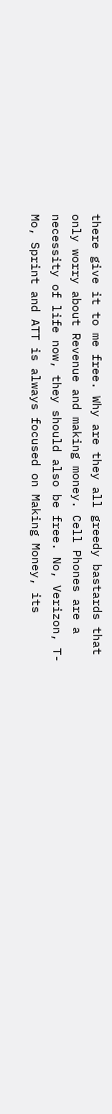there give it to me free. Why are they all greedy bastards that only worry about Revenue and making money. Cell Phones are a necessity of life now, they should also be free. No, Verizon, T-Mo, Sprint and ATT is always focused on Making Money, its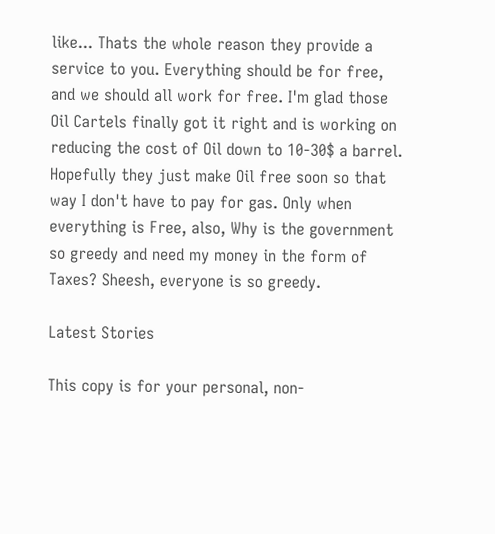like... Thats the whole reason they provide a service to you. Everything should be for free, and we should all work for free. I'm glad those Oil Cartels finally got it right and is working on reducing the cost of Oil down to 10-30$ a barrel. Hopefully they just make Oil free soon so that way I don't have to pay for gas. Only when everything is Free, also, Why is the government so greedy and need my money in the form of Taxes? Sheesh, everyone is so greedy.

Latest Stories

This copy is for your personal, non-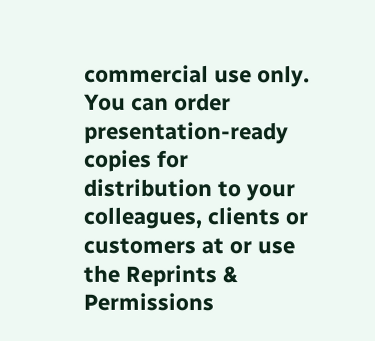commercial use only. You can order presentation-ready copies for distribution to your colleagues, clients or customers at or use the Reprints & Permissions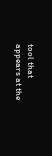tool that appears at the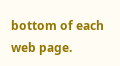bottom of each web page.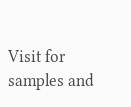Visit for samples and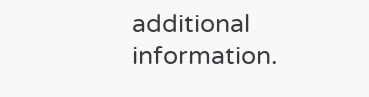additional information.